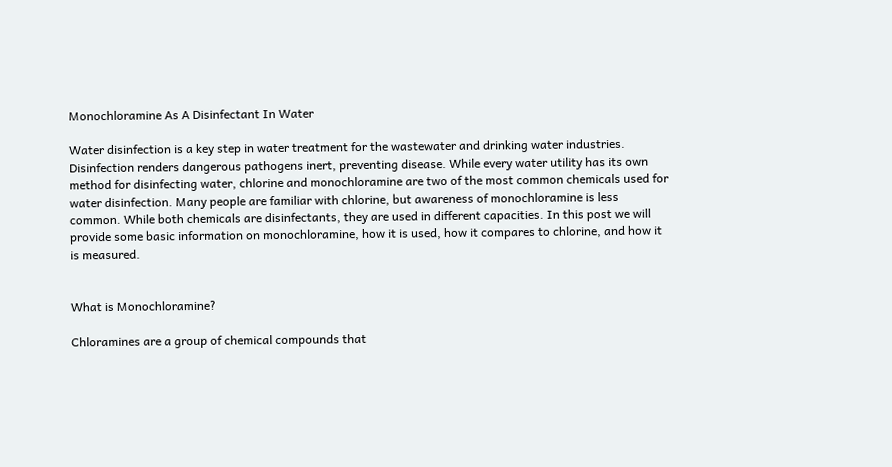Monochloramine As A Disinfectant In Water

Water disinfection is a key step in water treatment for the wastewater and drinking water industries. Disinfection renders dangerous pathogens inert, preventing disease. While every water utility has its own method for disinfecting water, chlorine and monochloramine are two of the most common chemicals used for water disinfection. Many people are familiar with chlorine, but awareness of monochloramine is less common. While both chemicals are disinfectants, they are used in different capacities. In this post we will provide some basic information on monochloramine, how it is used, how it compares to chlorine, and how it is measured.


What is Monochloramine?

Chloramines are a group of chemical compounds that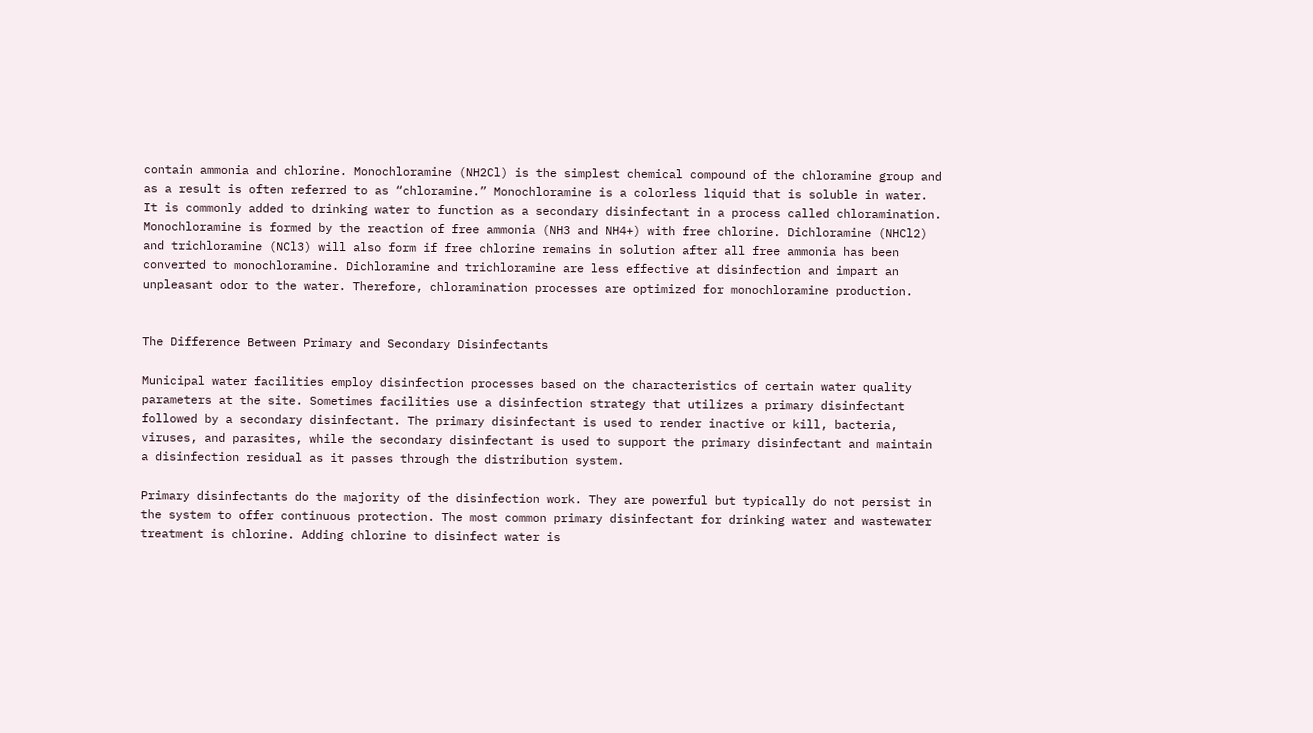contain ammonia and chlorine. Monochloramine (NH2Cl) is the simplest chemical compound of the chloramine group and as a result is often referred to as “chloramine.” Monochloramine is a colorless liquid that is soluble in water. It is commonly added to drinking water to function as a secondary disinfectant in a process called chloramination. Monochloramine is formed by the reaction of free ammonia (NH3 and NH4+) with free chlorine. Dichloramine (NHCl2) and trichloramine (NCl3) will also form if free chlorine remains in solution after all free ammonia has been converted to monochloramine. Dichloramine and trichloramine are less effective at disinfection and impart an unpleasant odor to the water. Therefore, chloramination processes are optimized for monochloramine production.


The Difference Between Primary and Secondary Disinfectants

Municipal water facilities employ disinfection processes based on the characteristics of certain water quality parameters at the site. Sometimes facilities use a disinfection strategy that utilizes a primary disinfectant followed by a secondary disinfectant. The primary disinfectant is used to render inactive or kill, bacteria, viruses, and parasites, while the secondary disinfectant is used to support the primary disinfectant and maintain a disinfection residual as it passes through the distribution system.

Primary disinfectants do the majority of the disinfection work. They are powerful but typically do not persist in the system to offer continuous protection. The most common primary disinfectant for drinking water and wastewater treatment is chlorine. Adding chlorine to disinfect water is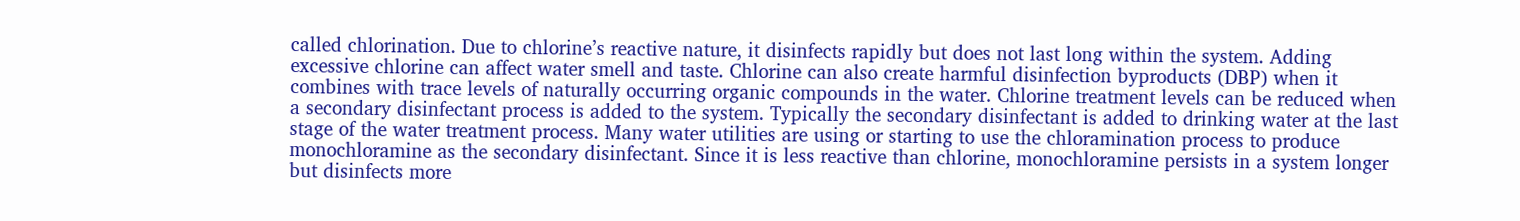called chlorination. Due to chlorine’s reactive nature, it disinfects rapidly but does not last long within the system. Adding excessive chlorine can affect water smell and taste. Chlorine can also create harmful disinfection byproducts (DBP) when it combines with trace levels of naturally occurring organic compounds in the water. Chlorine treatment levels can be reduced when a secondary disinfectant process is added to the system. Typically the secondary disinfectant is added to drinking water at the last stage of the water treatment process. Many water utilities are using or starting to use the chloramination process to produce monochloramine as the secondary disinfectant. Since it is less reactive than chlorine, monochloramine persists in a system longer but disinfects more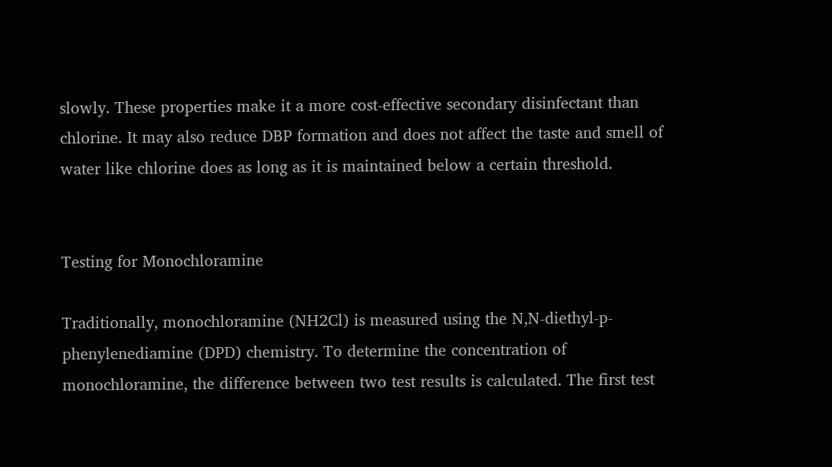slowly. These properties make it a more cost-effective secondary disinfectant than chlorine. It may also reduce DBP formation and does not affect the taste and smell of water like chlorine does as long as it is maintained below a certain threshold.


Testing for Monochloramine

Traditionally, monochloramine (NH2Cl) is measured using the N,N-diethyl-p-phenylenediamine (DPD) chemistry. To determine the concentration of monochloramine, the difference between two test results is calculated. The first test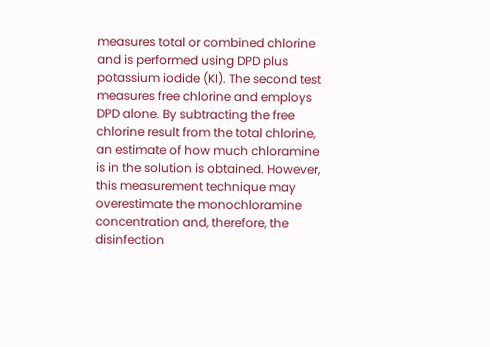measures total or combined chlorine and is performed using DPD plus potassium iodide (KI). The second test measures free chlorine and employs DPD alone. By subtracting the free chlorine result from the total chlorine, an estimate of how much chloramine is in the solution is obtained. However, this measurement technique may overestimate the monochloramine concentration and, therefore, the disinfection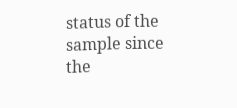status of the sample since the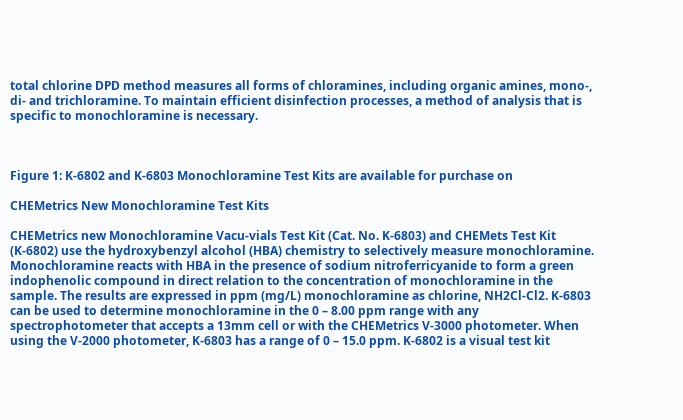total chlorine DPD method measures all forms of chloramines, including organic amines, mono-, di- and trichloramine. To maintain efficient disinfection processes, a method of analysis that is specific to monochloramine is necessary.



Figure 1: K-6802 and K-6803 Monochloramine Test Kits are available for purchase on

CHEMetrics New Monochloramine Test Kits

CHEMetrics new Monochloramine Vacu-vials Test Kit (Cat. No. K-6803) and CHEMets Test Kit (K-6802) use the hydroxybenzyl alcohol (HBA) chemistry to selectively measure monochloramine. Monochloramine reacts with HBA in the presence of sodium nitroferricyanide to form a green indophenolic compound in direct relation to the concentration of monochloramine in the sample. The results are expressed in ppm (mg/L) monochloramine as chlorine, NH2Cl-Cl2. K-6803 can be used to determine monochloramine in the 0 – 8.00 ppm range with any spectrophotometer that accepts a 13mm cell or with the CHEMetrics V-3000 photometer. When using the V-2000 photometer, K-6803 has a range of 0 – 15.0 ppm. K-6802 is a visual test kit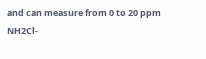and can measure from 0 to 20 ppm NH2Cl-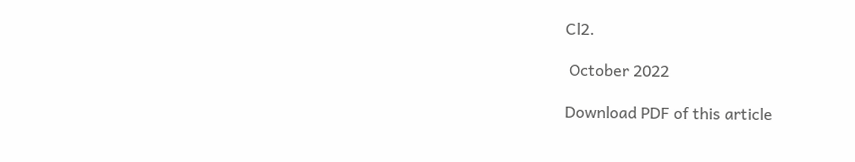Cl2.

 October 2022

Download PDF of this article